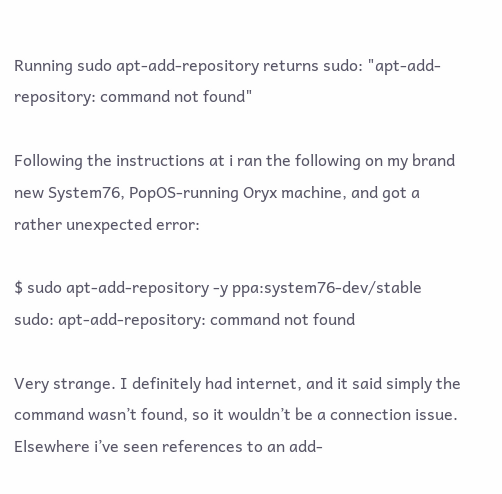Running sudo apt-add-repository returns sudo: "apt-add-repository: command not found"

Following the instructions at i ran the following on my brand new System76, PopOS-running Oryx machine, and got a rather unexpected error:

$ sudo apt-add-repository -y ppa:system76-dev/stable
sudo: apt-add-repository: command not found

Very strange. I definitely had internet, and it said simply the command wasn’t found, so it wouldn’t be a connection issue. Elsewhere i’ve seen references to an add-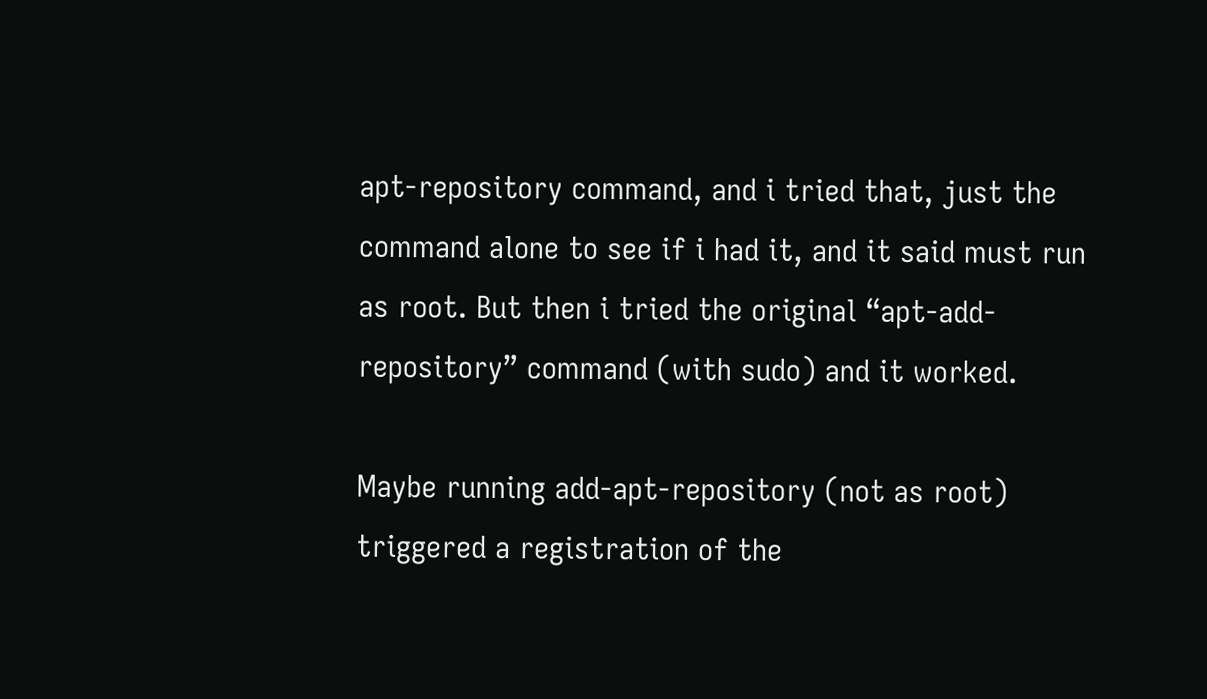apt-repository command, and i tried that, just the command alone to see if i had it, and it said must run as root. But then i tried the original “apt-add-repository” command (with sudo) and it worked.

Maybe running add-apt-repository (not as root) triggered a registration of the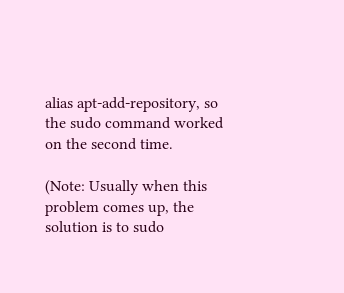alias apt-add-repository, so the sudo command worked on the second time.

(Note: Usually when this problem comes up, the solution is to sudo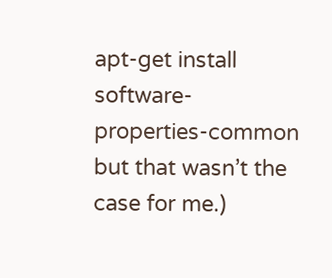apt-get install software-properties-common but that wasn’t the case for me.)